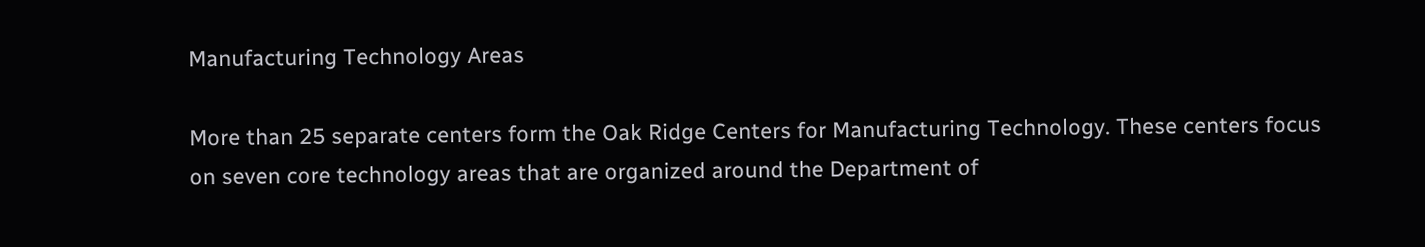Manufacturing Technology Areas

More than 25 separate centers form the Oak Ridge Centers for Manufacturing Technology. These centers focus on seven core technology areas that are organized around the Department of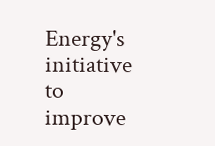Energy's initiative to improve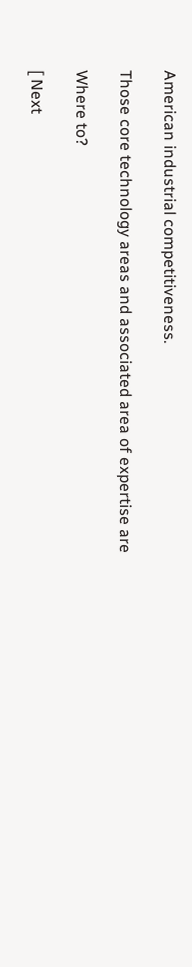American industrial competitiveness.

Those core technology areas and associated area of expertise are

Where to?

[ Next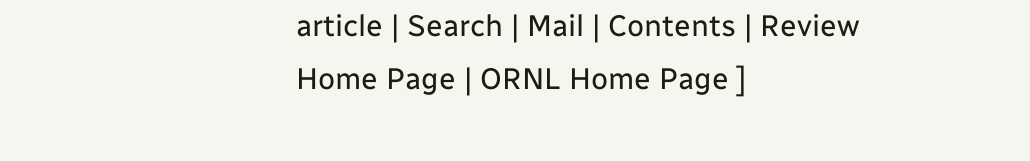article | Search | Mail | Contents | Review Home Page | ORNL Home Page ]